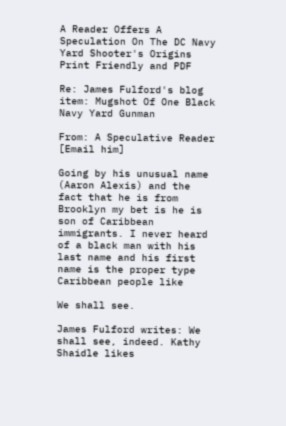A Reader Offers A Speculation On The DC Navy Yard Shooter's Origins
Print Friendly and PDF

Re: James Fulford's blog item: Mugshot Of One Black Navy Yard Gunman

From: A Speculative Reader [Email him]

Going by his unusual name (Aaron Alexis) and the fact that he is from Brooklyn my bet is he is son of Caribbean immigrants. I never heard of a black man with his last name and his first name is the proper type Caribbean people like

We shall see.

James Fulford writes: We shall see, indeed. Kathy Shaidle likes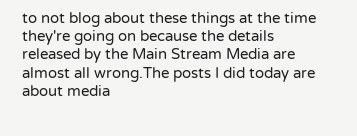to not blog about these things at the time they're going on because the details released by the Main Stream Media are almost all wrong.The posts I did today are about media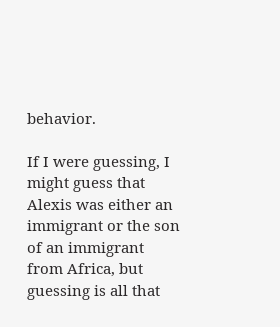behavior.

If I were guessing, I might guess that Alexis was either an immigrant or the son of an immigrant from Africa, but guessing is all that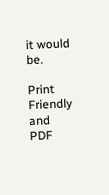it would be.

Print Friendly and PDF